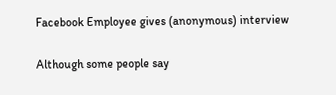Facebook Employee gives (anonymous) interview

Although some people say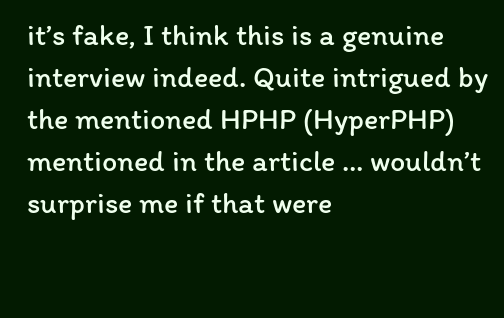it’s fake, I think this is a genuine interview indeed. Quite intrigued by the mentioned HPHP (HyperPHP) mentioned in the article … wouldn’t surprise me if that were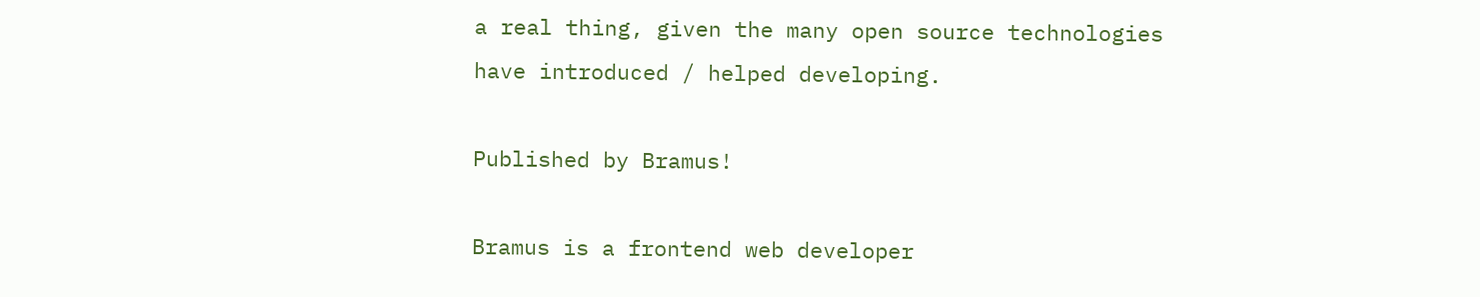a real thing, given the many open source technologies have introduced / helped developing.

Published by Bramus!

Bramus is a frontend web developer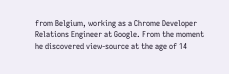from Belgium, working as a Chrome Developer Relations Engineer at Google. From the moment he discovered view-source at the age of 14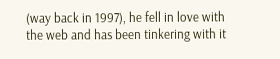(way back in 1997), he fell in love with the web and has been tinkering with it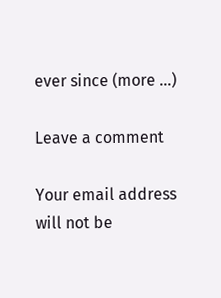ever since (more …)

Leave a comment

Your email address will not be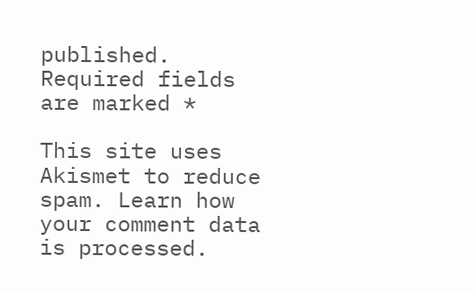published. Required fields are marked *

This site uses Akismet to reduce spam. Learn how your comment data is processed.